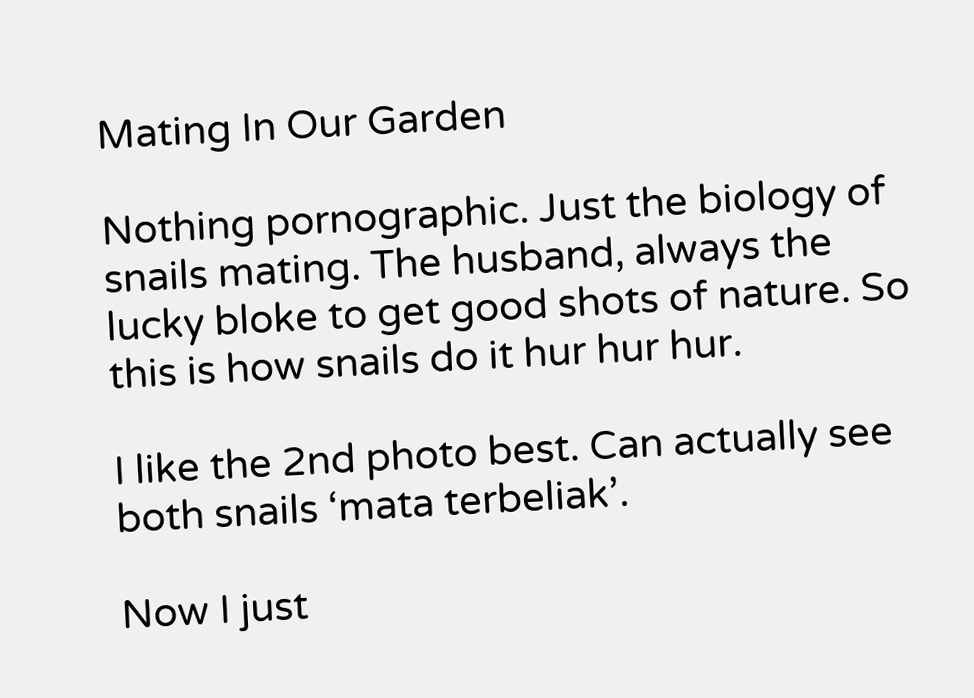Mating In Our Garden

Nothing pornographic. Just the biology of snails mating. The husband, always the lucky bloke to get good shots of nature. So this is how snails do it hur hur hur.

I like the 2nd photo best. Can actually see both snails ‘mata terbeliak’.

Now I just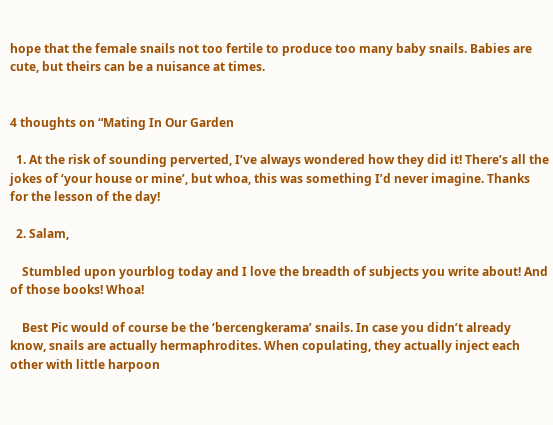hope that the female snails not too fertile to produce too many baby snails. Babies are cute, but theirs can be a nuisance at times.


4 thoughts on “Mating In Our Garden

  1. At the risk of sounding perverted, I’ve always wondered how they did it! There’s all the jokes of ‘your house or mine’, but whoa, this was something I’d never imagine. Thanks for the lesson of the day!

  2. Salam,

    Stumbled upon yourblog today and I love the breadth of subjects you write about! And of those books! Whoa!

    Best Pic would of course be the ‘bercengkerama’ snails. In case you didn’t already know, snails are actually hermaphrodites. When copulating, they actually inject each other with little harpoon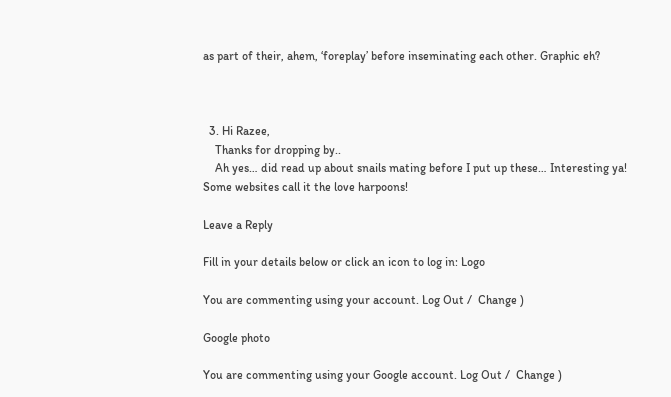as part of their, ahem, ‘foreplay’ before inseminating each other. Graphic eh?



  3. Hi Razee,
    Thanks for dropping by..
    Ah yes… did read up about snails mating before I put up these… Interesting ya! Some websites call it the love harpoons!

Leave a Reply

Fill in your details below or click an icon to log in: Logo

You are commenting using your account. Log Out /  Change )

Google photo

You are commenting using your Google account. Log Out /  Change )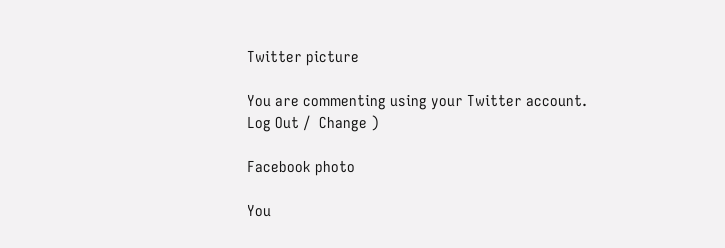Twitter picture

You are commenting using your Twitter account. Log Out /  Change )

Facebook photo

You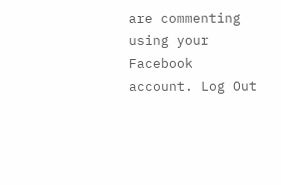are commenting using your Facebook account. Log Out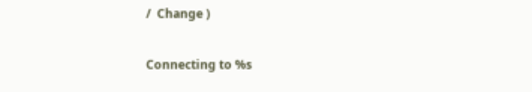/  Change )

Connecting to %s